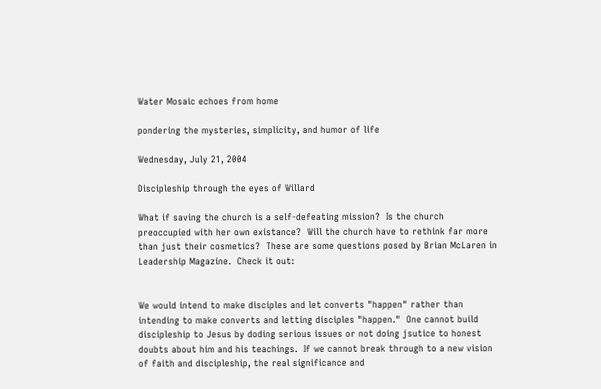Water Mosaic echoes from home

pondering the mysteries, simplicity, and humor of life

Wednesday, July 21, 2004

Discipleship through the eyes of Willard

What if saving the church is a self-defeating mission?  Is the church preoccupied with her own existance?  Will the church have to rethink far more than just their cosmetics?  These are some questions posed by Brian McLaren in Leadership Magazine.  Check it out:


We would intend to make disciples and let converts "happen" rather than intending to make converts and letting disciples "happen."  One cannot build discipleship to Jesus by doding serious issues or not doing jsutice to honest doubts about him and his teachings.  If we cannot break through to a new vision of faith and discipleship, the real significance and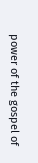power of the gospel of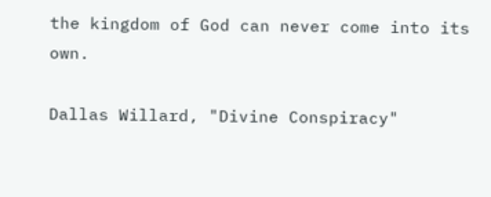the kingdom of God can never come into its own.

Dallas Willard, "Divine Conspiracy"